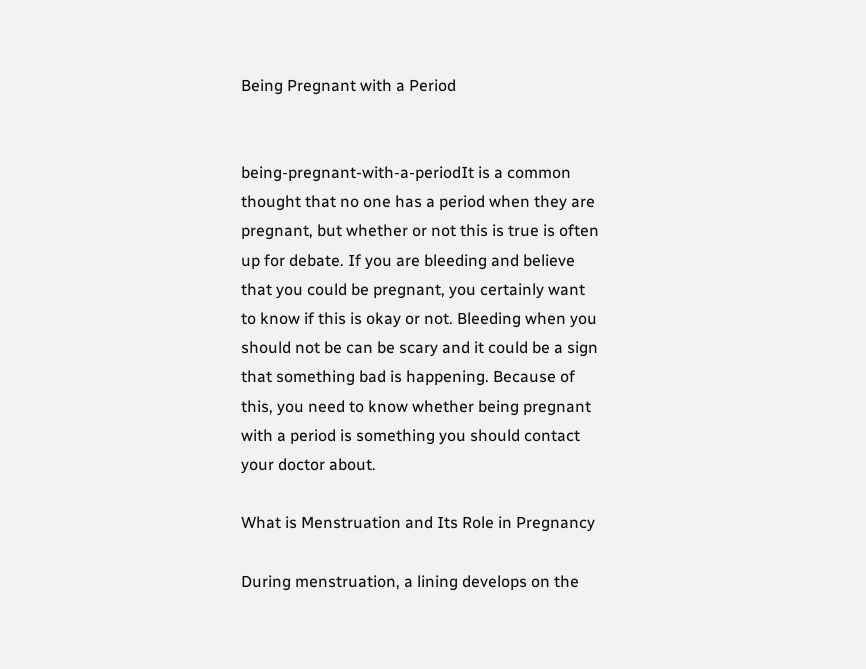Being Pregnant with a Period


being-pregnant-with-a-periodIt is a common thought that no one has a period when they are pregnant, but whether or not this is true is often up for debate. If you are bleeding and believe that you could be pregnant, you certainly want to know if this is okay or not. Bleeding when you should not be can be scary and it could be a sign that something bad is happening. Because of this, you need to know whether being pregnant with a period is something you should contact your doctor about.

What is Menstruation and Its Role in Pregnancy

During menstruation, a lining develops on the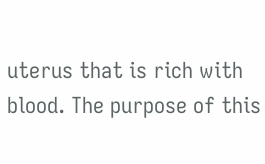uterus that is rich with blood. The purpose of this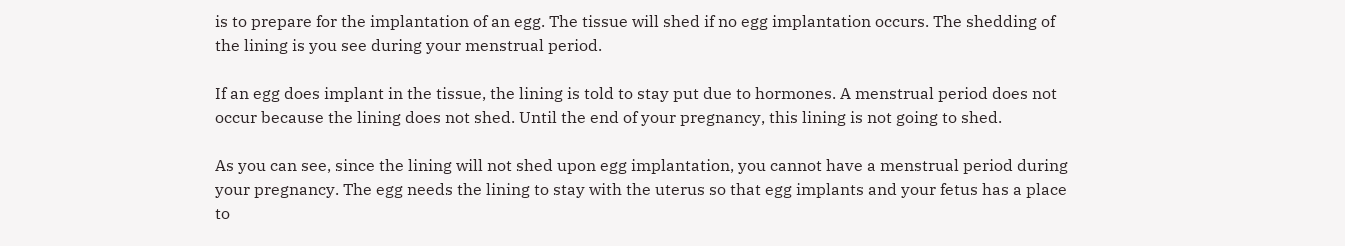is to prepare for the implantation of an egg. The tissue will shed if no egg implantation occurs. The shedding of the lining is you see during your menstrual period.

If an egg does implant in the tissue, the lining is told to stay put due to hormones. A menstrual period does not occur because the lining does not shed. Until the end of your pregnancy, this lining is not going to shed.

As you can see, since the lining will not shed upon egg implantation, you cannot have a menstrual period during your pregnancy. The egg needs the lining to stay with the uterus so that egg implants and your fetus has a place to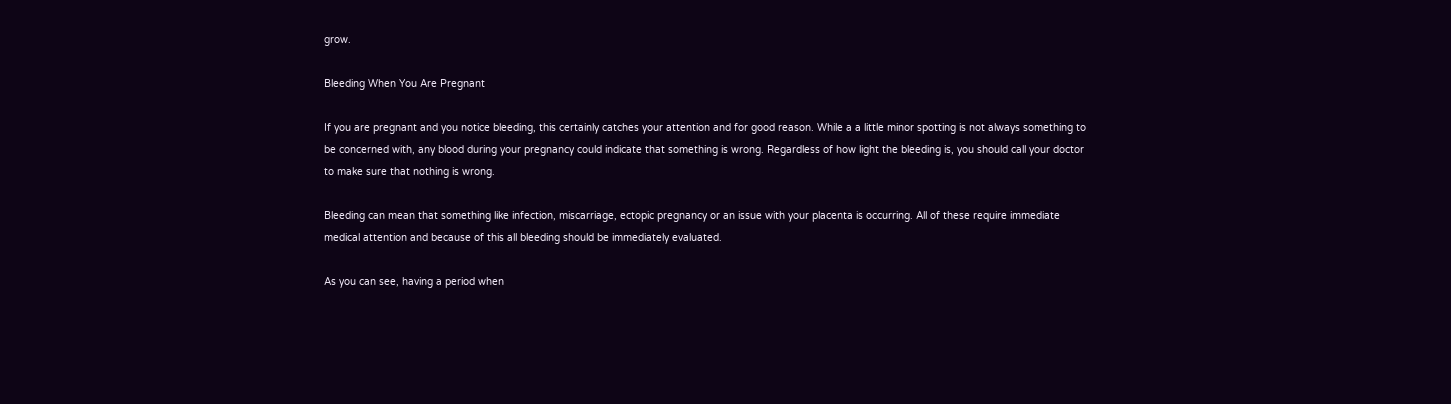grow.

Bleeding When You Are Pregnant

If you are pregnant and you notice bleeding, this certainly catches your attention and for good reason. While a a little minor spotting is not always something to be concerned with, any blood during your pregnancy could indicate that something is wrong. Regardless of how light the bleeding is, you should call your doctor to make sure that nothing is wrong.

Bleeding can mean that something like infection, miscarriage, ectopic pregnancy or an issue with your placenta is occurring. All of these require immediate medical attention and because of this all bleeding should be immediately evaluated.

As you can see, having a period when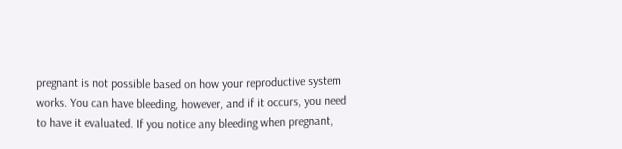pregnant is not possible based on how your reproductive system works. You can have bleeding, however, and if it occurs, you need to have it evaluated. If you notice any bleeding when pregnant,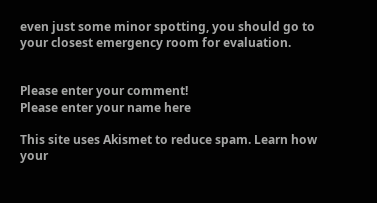even just some minor spotting, you should go to your closest emergency room for evaluation.


Please enter your comment!
Please enter your name here

This site uses Akismet to reduce spam. Learn how your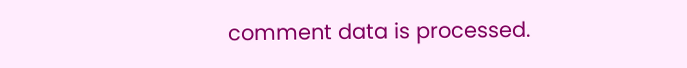comment data is processed.